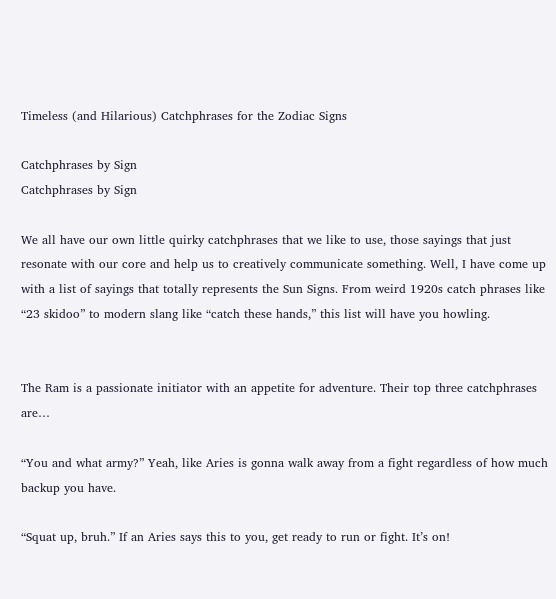Timeless (and Hilarious) Catchphrases for the Zodiac Signs

Catchphrases by Sign
Catchphrases by Sign

We all have our own little quirky catchphrases that we like to use, those sayings that just resonate with our core and help us to creatively communicate something. Well, I have come up with a list of sayings that totally represents the Sun Signs. From weird 1920s catch phrases like “23 skidoo” to modern slang like “catch these hands,” this list will have you howling.


The Ram is a passionate initiator with an appetite for adventure. Their top three catchphrases are…

“You and what army?” Yeah, like Aries is gonna walk away from a fight regardless of how much backup you have.

“Squat up, bruh.” If an Aries says this to you, get ready to run or fight. It’s on!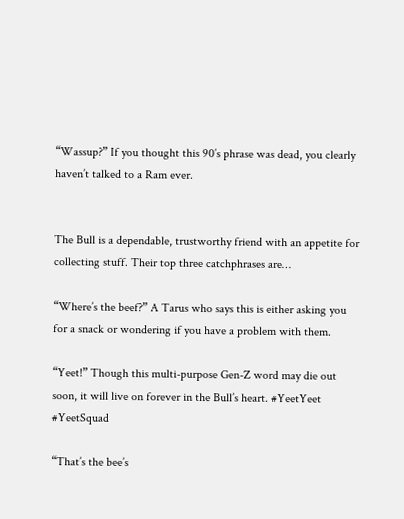“Wassup?” If you thought this 90’s phrase was dead, you clearly haven’t talked to a Ram ever.


The Bull is a dependable, trustworthy friend with an appetite for collecting stuff. Their top three catchphrases are…

“Where’s the beef?” A Tarus who says this is either asking you for a snack or wondering if you have a problem with them.

“Yeet!” Though this multi-purpose Gen-Z word may die out soon, it will live on forever in the Bull’s heart. #YeetYeet #YeetSquad

“That’s the bee’s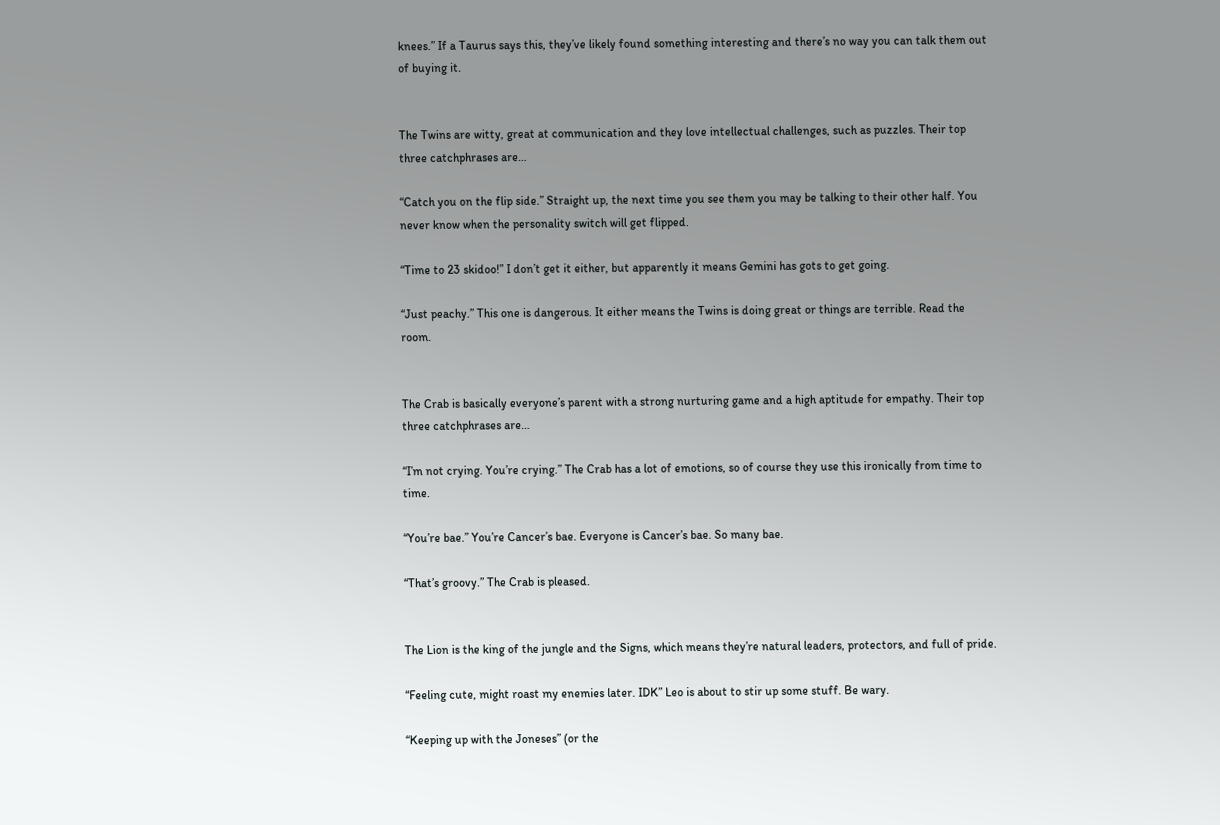knees.” If a Taurus says this, they’ve likely found something interesting and there’s no way you can talk them out of buying it.


The Twins are witty, great at communication and they love intellectual challenges, such as puzzles. Their top three catchphrases are…

“Catch you on the flip side.” Straight up, the next time you see them you may be talking to their other half. You never know when the personality switch will get flipped.

“Time to 23 skidoo!” I don’t get it either, but apparently it means Gemini has gots to get going.

“Just peachy.” This one is dangerous. It either means the Twins is doing great or things are terrible. Read the room.


The Crab is basically everyone’s parent with a strong nurturing game and a high aptitude for empathy. Their top three catchphrases are…

“I’m not crying. You’re crying.” The Crab has a lot of emotions, so of course they use this ironically from time to time.

“You’re bae.” You’re Cancer’s bae. Everyone is Cancer’s bae. So many bae.

“That’s groovy.” The Crab is pleased.


The Lion is the king of the jungle and the Signs, which means they’re natural leaders, protectors, and full of pride.

“Feeling cute, might roast my enemies later. IDK” Leo is about to stir up some stuff. Be wary.

“Keeping up with the Joneses” (or the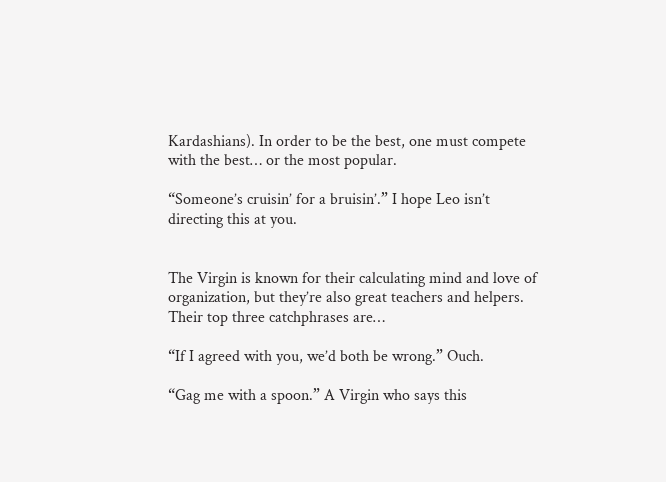Kardashians). In order to be the best, one must compete with the best… or the most popular.

“Someone’s cruisin’ for a bruisin’.” I hope Leo isn’t directing this at you.


The Virgin is known for their calculating mind and love of organization, but they’re also great teachers and helpers. Their top three catchphrases are…

“If I agreed with you, we’d both be wrong.” Ouch.

“Gag me with a spoon.” A Virgin who says this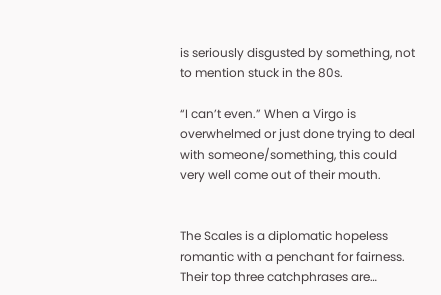is seriously disgusted by something, not to mention stuck in the 80s.

“I can’t even.” When a Virgo is overwhelmed or just done trying to deal with someone/something, this could very well come out of their mouth.


The Scales is a diplomatic hopeless romantic with a penchant for fairness. Their top three catchphrases are…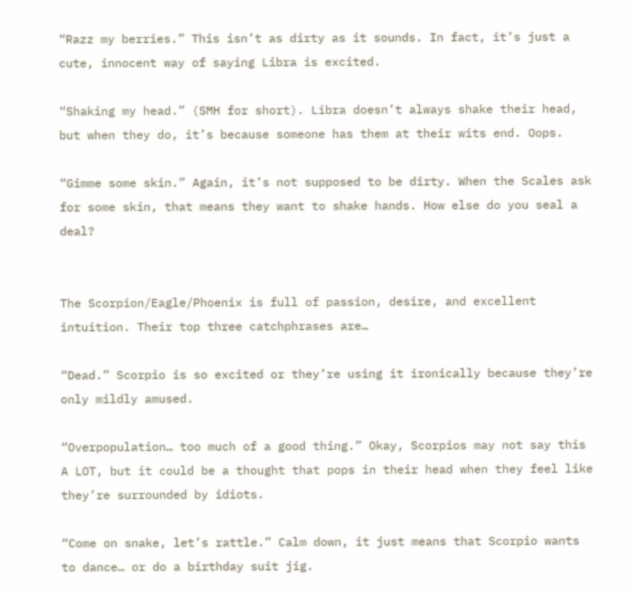“Razz my berries.” This isn’t as dirty as it sounds. In fact, it’s just a cute, innocent way of saying Libra is excited.

“Shaking my head.” (SMH for short). Libra doesn’t always shake their head, but when they do, it’s because someone has them at their wits end. Oops.

“Gimme some skin.” Again, it’s not supposed to be dirty. When the Scales ask for some skin, that means they want to shake hands. How else do you seal a deal?


The Scorpion/Eagle/Phoenix is full of passion, desire, and excellent intuition. Their top three catchphrases are…

“Dead.” Scorpio is so excited or they’re using it ironically because they’re only mildly amused.

“Overpopulation… too much of a good thing.” Okay, Scorpios may not say this A LOT, but it could be a thought that pops in their head when they feel like they’re surrounded by idiots.

“Come on snake, let’s rattle.” Calm down, it just means that Scorpio wants to dance… or do a birthday suit jig.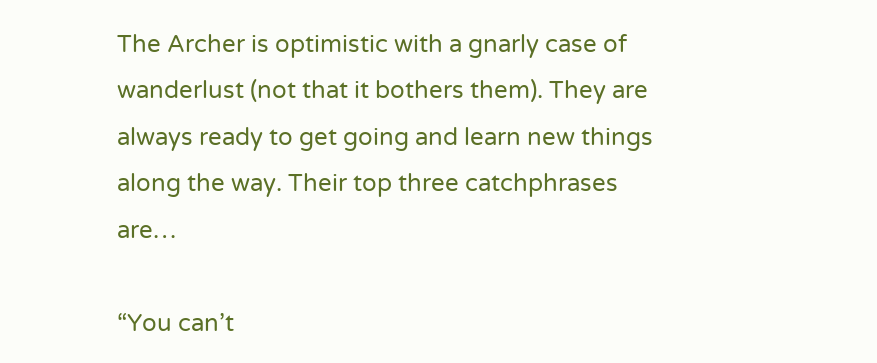The Archer is optimistic with a gnarly case of wanderlust (not that it bothers them). They are always ready to get going and learn new things along the way. Their top three catchphrases are…

“You can’t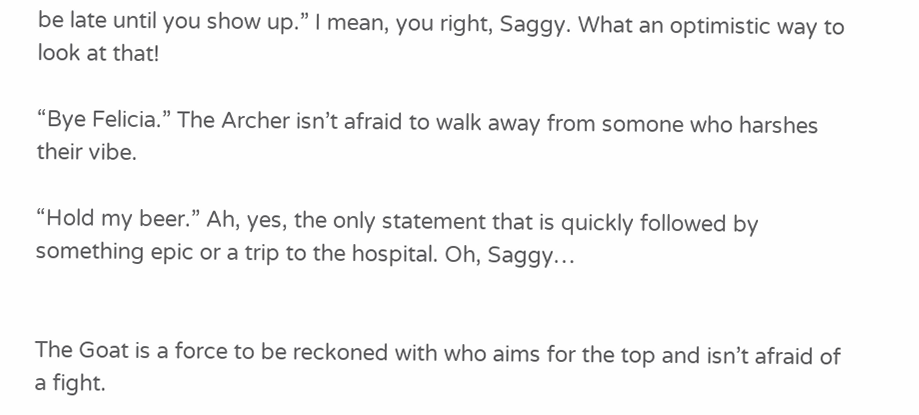be late until you show up.” I mean, you right, Saggy. What an optimistic way to look at that!

“Bye Felicia.” The Archer isn’t afraid to walk away from somone who harshes their vibe.

“Hold my beer.” Ah, yes, the only statement that is quickly followed by something epic or a trip to the hospital. Oh, Saggy…


The Goat is a force to be reckoned with who aims for the top and isn’t afraid of a fight.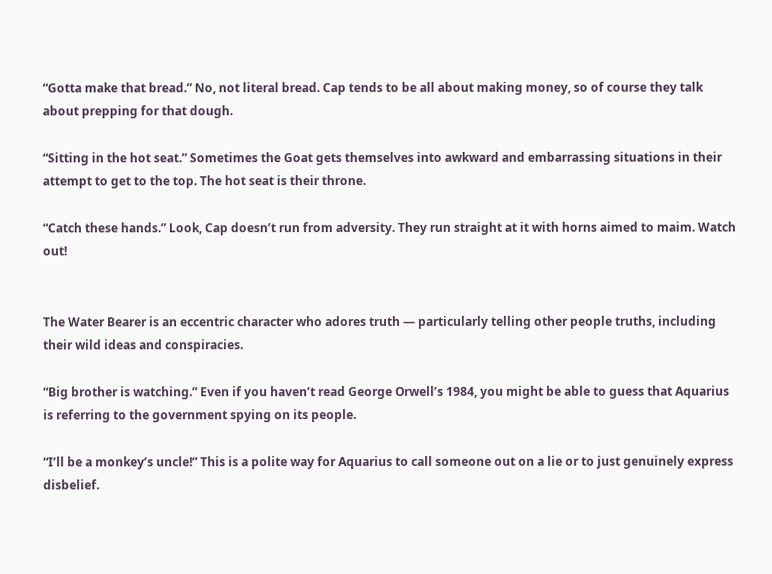“Gotta make that bread.” No, not literal bread. Cap tends to be all about making money, so of course they talk about prepping for that dough.

“Sitting in the hot seat.” Sometimes the Goat gets themselves into awkward and embarrassing situations in their attempt to get to the top. The hot seat is their throne.

“Catch these hands.” Look, Cap doesn’t run from adversity. They run straight at it with horns aimed to maim. Watch out!


The Water Bearer is an eccentric character who adores truth — particularly telling other people truths, including their wild ideas and conspiracies.

“Big brother is watching.” Even if you haven’t read George Orwell’s 1984, you might be able to guess that Aquarius is referring to the government spying on its people.

“I’ll be a monkey’s uncle!” This is a polite way for Aquarius to call someone out on a lie or to just genuinely express disbelief.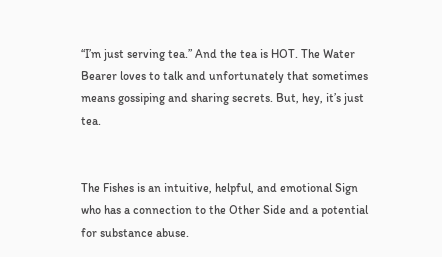“I’m just serving tea.” And the tea is HOT. The Water Bearer loves to talk and unfortunately that sometimes means gossiping and sharing secrets. But, hey, it’s just tea.


The Fishes is an intuitive, helpful, and emotional Sign who has a connection to the Other Side and a potential for substance abuse.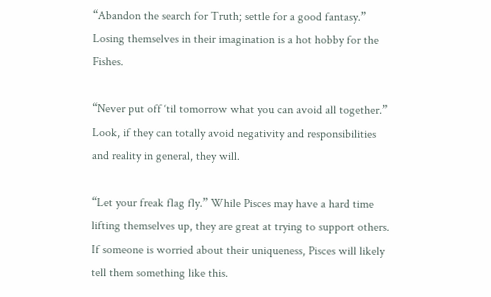“Abandon the search for Truth; settle for a good fantasy.” Losing themselves in their imagination is a hot hobby for the Fishes.

“Never put off ‘til tomorrow what you can avoid all together.” Look, if they can totally avoid negativity and responsibilities and reality in general, they will.

“Let your freak flag fly.” While Pisces may have a hard time lifting themselves up, they are great at trying to support others. If someone is worried about their uniqueness, Pisces will likely tell them something like this.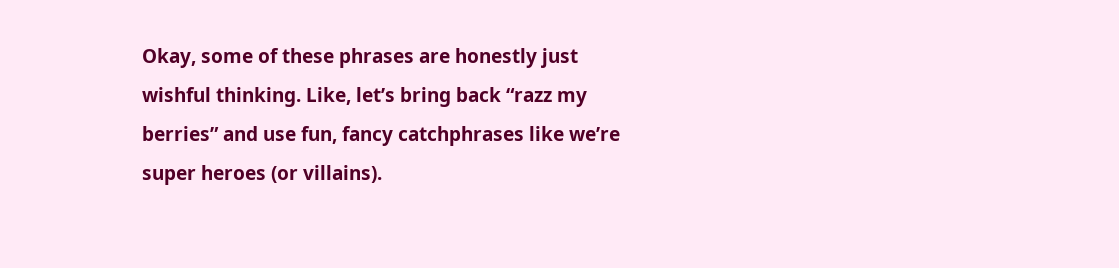Okay, some of these phrases are honestly just wishful thinking. Like, let’s bring back “razz my berries” and use fun, fancy catchphrases like we’re super heroes (or villains).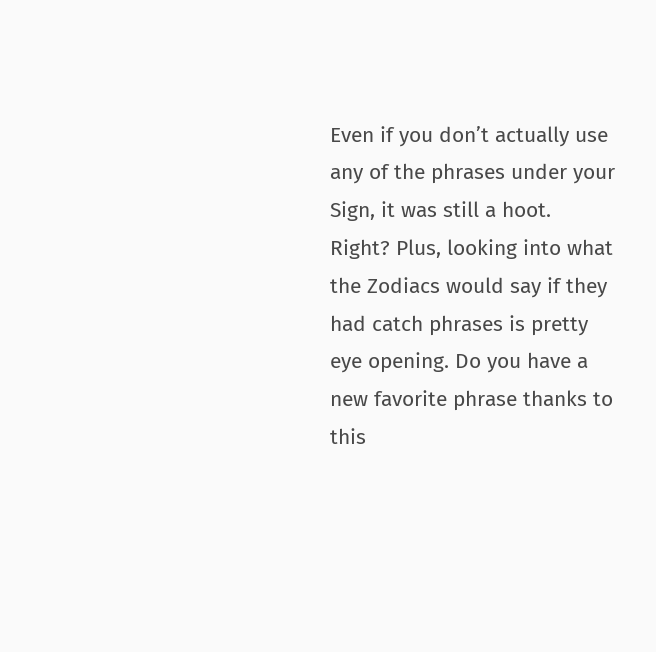Even if you don’t actually use any of the phrases under your Sign, it was still a hoot. Right? Plus, looking into what the Zodiacs would say if they had catch phrases is pretty eye opening. Do you have a new favorite phrase thanks to this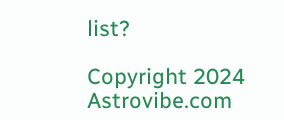list?

Copyright 2024 Astrovibe.com